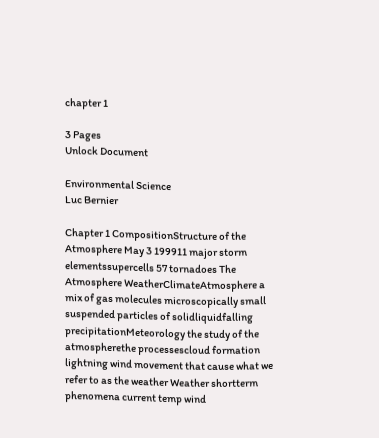chapter 1

3 Pages
Unlock Document

Environmental Science
Luc Bernier

Chapter 1 CompositionStructure of the Atmosphere May 3 199911 major storm elementssupercells 57 tornadoes The Atmosphere WeatherClimateAtmosphere a mix of gas molecules microscopically small suspended particles of solidliquidfalling precipitationMeteorology the study of the atmospherethe processescloud formation lightning wind movement that cause what we refer to as the weather Weather shortterm phenomena current temp wind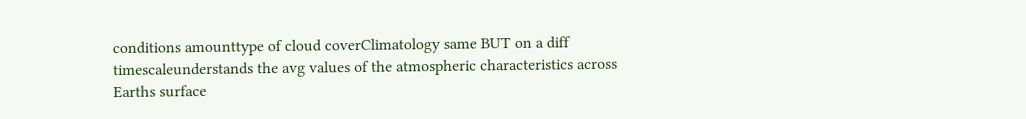conditions amounttype of cloud coverClimatology same BUT on a diff timescaleunderstands the avg values of the atmospheric characteristics across Earths surface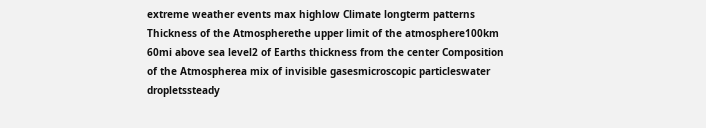extreme weather events max highlow Climate longterm patterns Thickness of the Atmospherethe upper limit of the atmosphere100km 60mi above sea level2 of Earths thickness from the center Composition of the Atmospherea mix of invisible gasesmicroscopic particleswater dropletssteady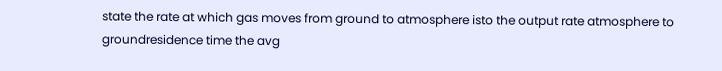state the rate at which gas moves from ground to atmosphere isto the output rate atmosphere to groundresidence time the avg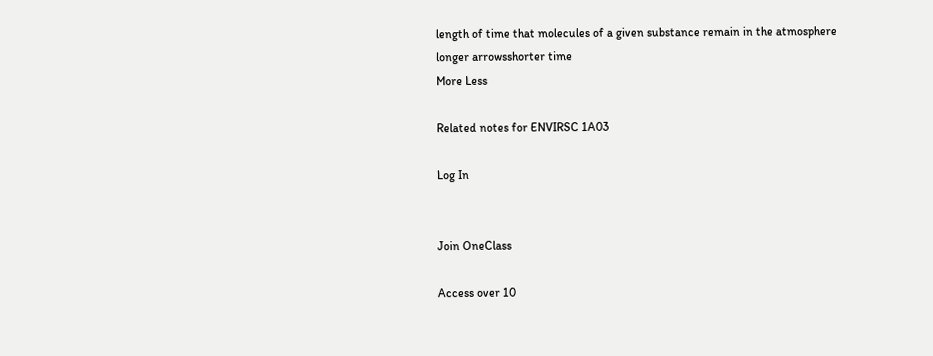length of time that molecules of a given substance remain in the atmosphere longer arrowsshorter time
More Less

Related notes for ENVIRSC 1A03

Log In


Join OneClass

Access over 10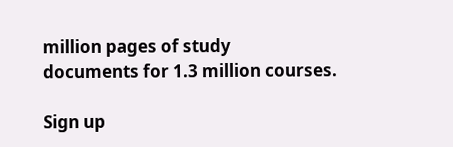million pages of study
documents for 1.3 million courses.

Sign up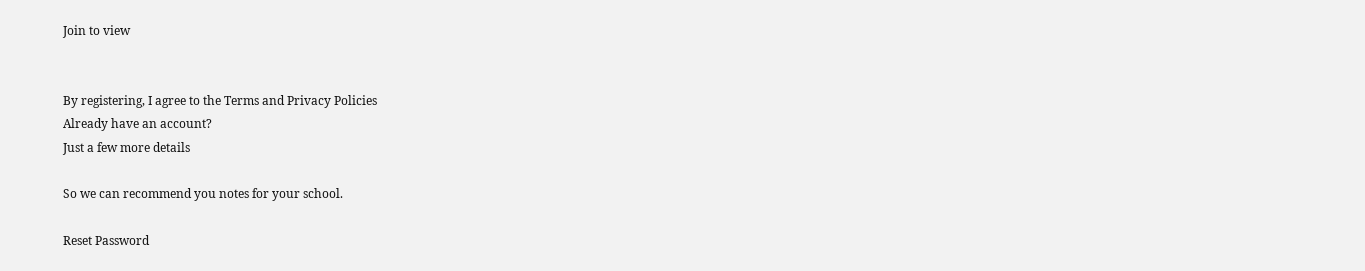Join to view


By registering, I agree to the Terms and Privacy Policies
Already have an account?
Just a few more details

So we can recommend you notes for your school.

Reset Password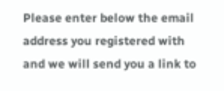Please enter below the email address you registered with and we will send you a link to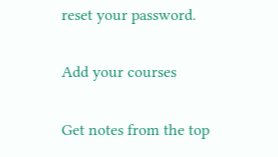reset your password.

Add your courses

Get notes from the top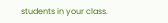students in your class.